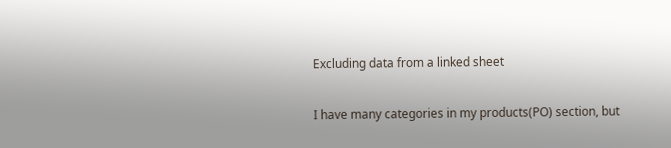Excluding data from a linked sheet

I have many categories in my products(PO) section, but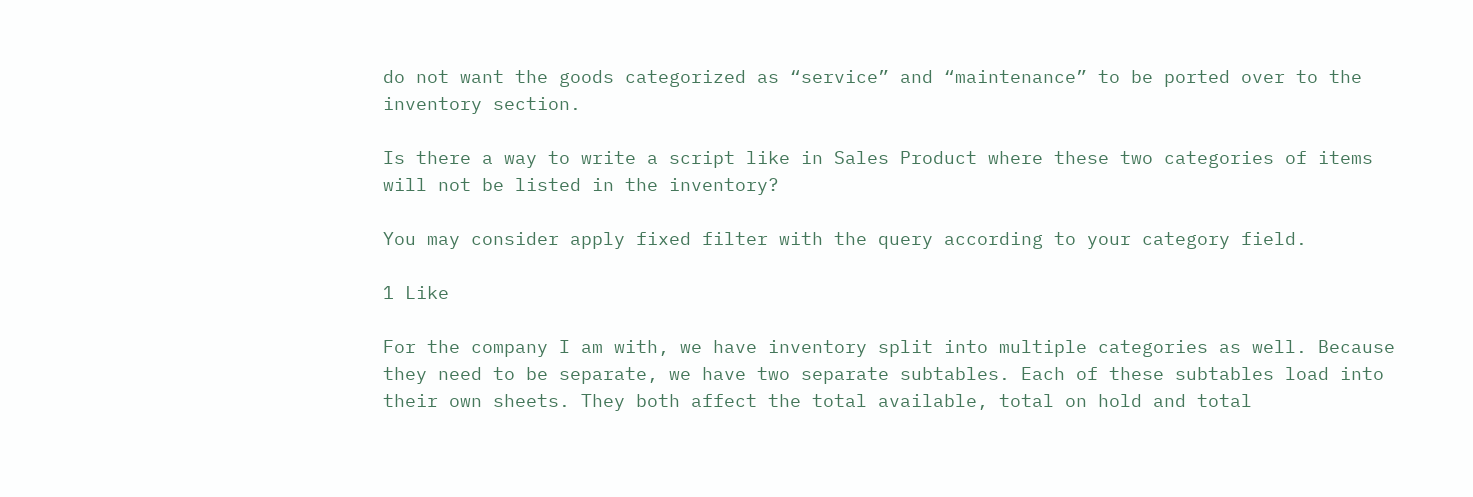do not want the goods categorized as “service” and “maintenance” to be ported over to the inventory section.

Is there a way to write a script like in Sales Product where these two categories of items will not be listed in the inventory?

You may consider apply fixed filter with the query according to your category field.

1 Like

For the company I am with, we have inventory split into multiple categories as well. Because they need to be separate, we have two separate subtables. Each of these subtables load into their own sheets. They both affect the total available, total on hold and total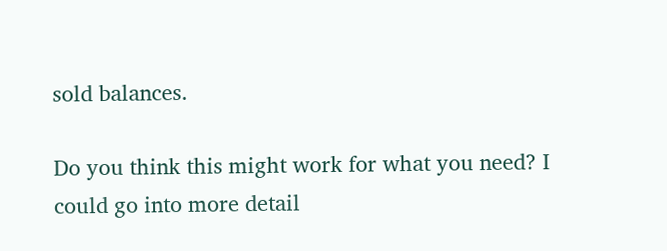sold balances.

Do you think this might work for what you need? I could go into more detail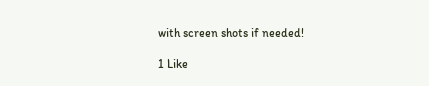with screen shots if needed!

1 Like